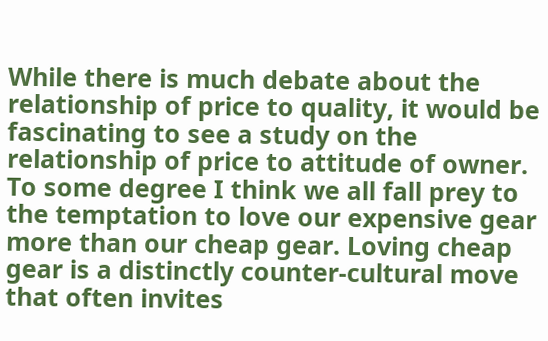While there is much debate about the relationship of price to quality, it would be fascinating to see a study on the relationship of price to attitude of owner. To some degree I think we all fall prey to the temptation to love our expensive gear more than our cheap gear. Loving cheap gear is a distinctly counter-cultural move that often invites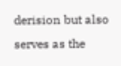derision but also serves as the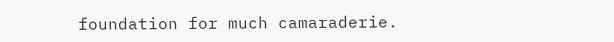foundation for much camaraderie.